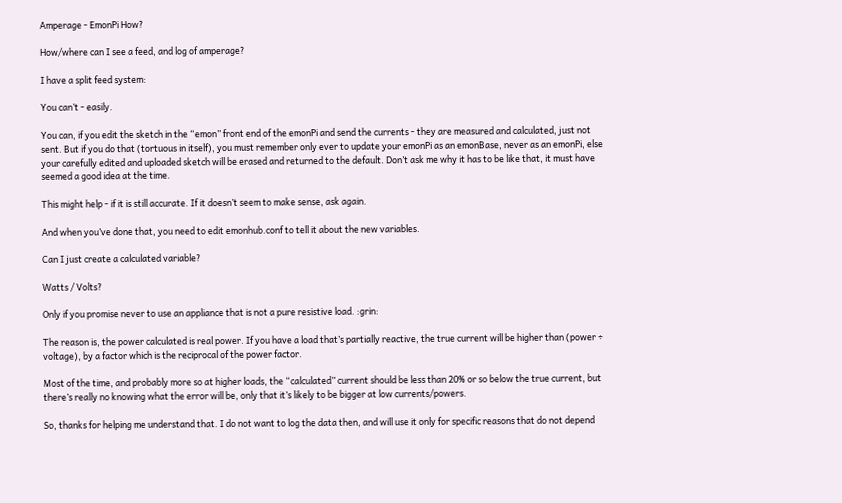Amperage - EmonPi How?

How/where can I see a feed, and log of amperage?

I have a split feed system:

You can’t - easily.

You can, if you edit the sketch in the “emon” front end of the emonPi and send the currents - they are measured and calculated, just not sent. But if you do that (tortuous in itself), you must remember only ever to update your emonPi as an emonBase, never as an emonPi, else your carefully edited and uploaded sketch will be erased and returned to the default. Don’t ask me why it has to be like that, it must have seemed a good idea at the time.

This might help - if it is still accurate. If it doesn’t seem to make sense, ask again.

And when you’ve done that, you need to edit emonhub.conf to tell it about the new variables.

Can I just create a calculated variable?

Watts / Volts?

Only if you promise never to use an appliance that is not a pure resistive load. :grin:

The reason is, the power calculated is real power. If you have a load that’s partially reactive, the true current will be higher than (power ÷ voltage), by a factor which is the reciprocal of the power factor.

Most of the time, and probably more so at higher loads, the “calculated” current should be less than 20% or so below the true current, but there’s really no knowing what the error will be, only that it’s likely to be bigger at low currents/powers.

So, thanks for helping me understand that. I do not want to log the data then, and will use it only for specific reasons that do not depend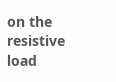on the resistive load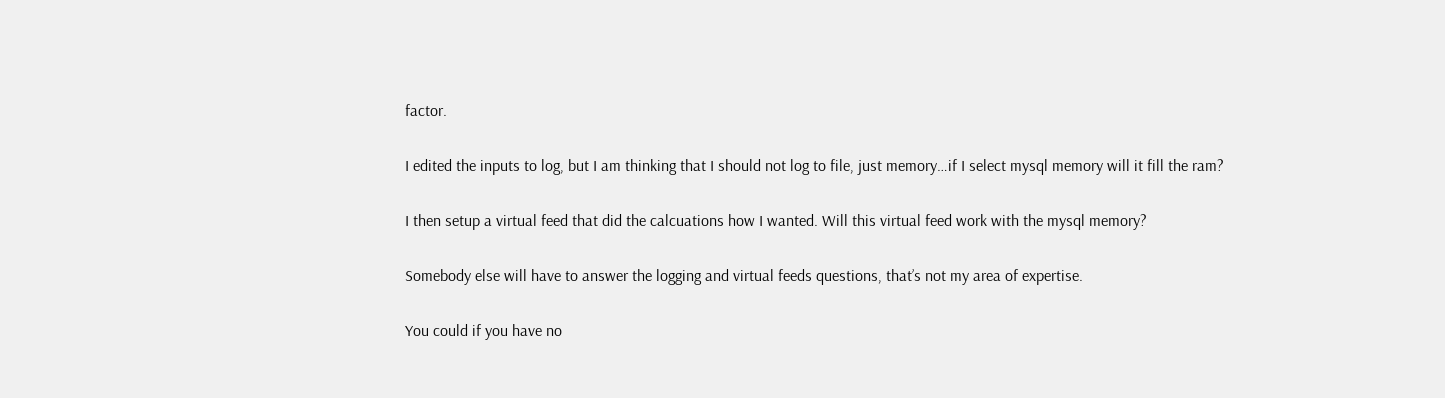factor.

I edited the inputs to log, but I am thinking that I should not log to file, just memory…if I select mysql memory will it fill the ram?

I then setup a virtual feed that did the calcuations how I wanted. Will this virtual feed work with the mysql memory?

Somebody else will have to answer the logging and virtual feeds questions, that’s not my area of expertise.

You could if you have no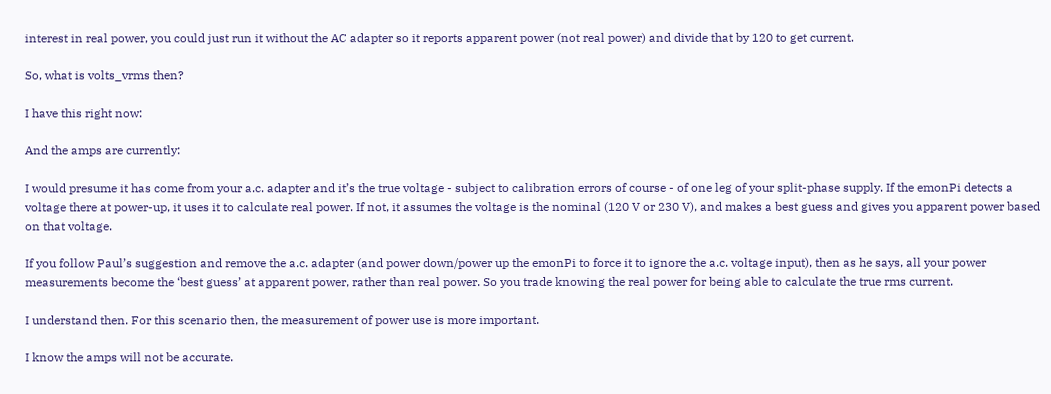interest in real power, you could just run it without the AC adapter so it reports apparent power (not real power) and divide that by 120 to get current.

So, what is volts_vrms then?

I have this right now:

And the amps are currently:

I would presume it has come from your a.c. adapter and it’s the true voltage - subject to calibration errors of course - of one leg of your split-phase supply. If the emonPi detects a voltage there at power-up, it uses it to calculate real power. If not, it assumes the voltage is the nominal (120 V or 230 V), and makes a best guess and gives you apparent power based on that voltage.

If you follow Paul’s suggestion and remove the a.c. adapter (and power down/power up the emonPi to force it to ignore the a.c. voltage input), then as he says, all your power measurements become the ‘best guess’ at apparent power, rather than real power. So you trade knowing the real power for being able to calculate the true rms current.

I understand then. For this scenario then, the measurement of power use is more important.

I know the amps will not be accurate.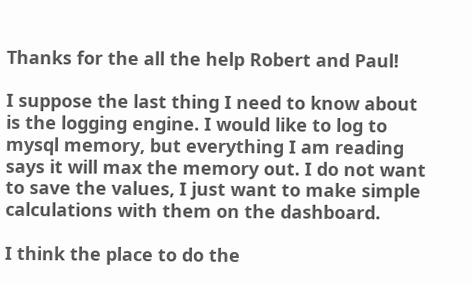Thanks for the all the help Robert and Paul!

I suppose the last thing I need to know about is the logging engine. I would like to log to mysql memory, but everything I am reading says it will max the memory out. I do not want to save the values, I just want to make simple calculations with them on the dashboard.

I think the place to do the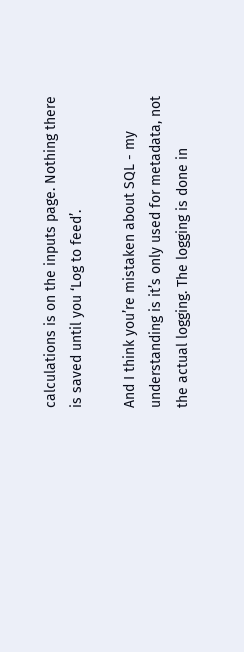calculations is on the inputs page. Nothing there is saved until you ‘Log to feed’.

And I think you’re mistaken about SQL - my understanding is it’s only used for metadata, not the actual logging. The logging is done in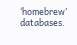‘homebrew’ databases.